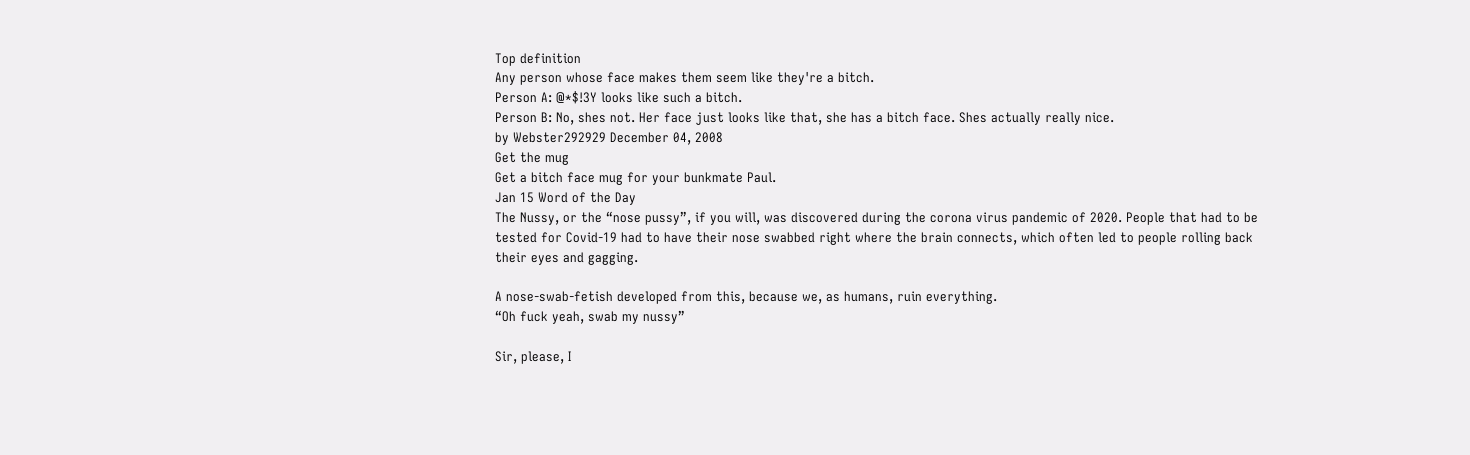Top definition
Any person whose face makes them seem like they're a bitch.
Person A: @*$!3Y looks like such a bitch.
Person B: No, shes not. Her face just looks like that, she has a bitch face. Shes actually really nice.
by Webster292929 December 04, 2008
Get the mug
Get a bitch face mug for your bunkmate Paul.
Jan 15 Word of the Day
The Nussy, or the “nose pussy”, if you will, was discovered during the corona virus pandemic of 2020. People that had to be tested for Covid-19 had to have their nose swabbed right where the brain connects, which often led to people rolling back their eyes and gagging.

A nose-swab-fetish developed from this, because we, as humans, ruin everything.
“Oh fuck yeah, swab my nussy”

Sir, please, I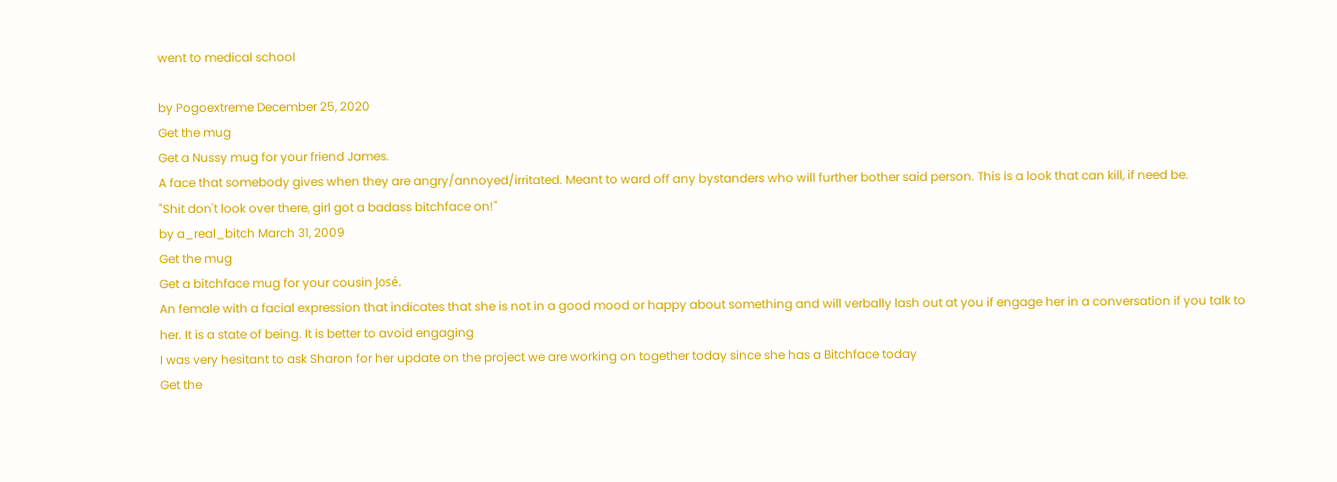went to medical school

by Pogoextreme December 25, 2020
Get the mug
Get a Nussy mug for your friend James.
A face that somebody gives when they are angry/annoyed/irritated. Meant to ward off any bystanders who will further bother said person. This is a look that can kill, if need be.
"Shit don't look over there, girl got a badass bitchface on!"
by a_real_bitch March 31, 2009
Get the mug
Get a bitchface mug for your cousin José.
An female with a facial expression that indicates that she is not in a good mood or happy about something and will verbally lash out at you if engage her in a conversation if you talk to her. It is a state of being. It is better to avoid engaging
I was very hesitant to ask Sharon for her update on the project we are working on together today since she has a Bitchface today
Get the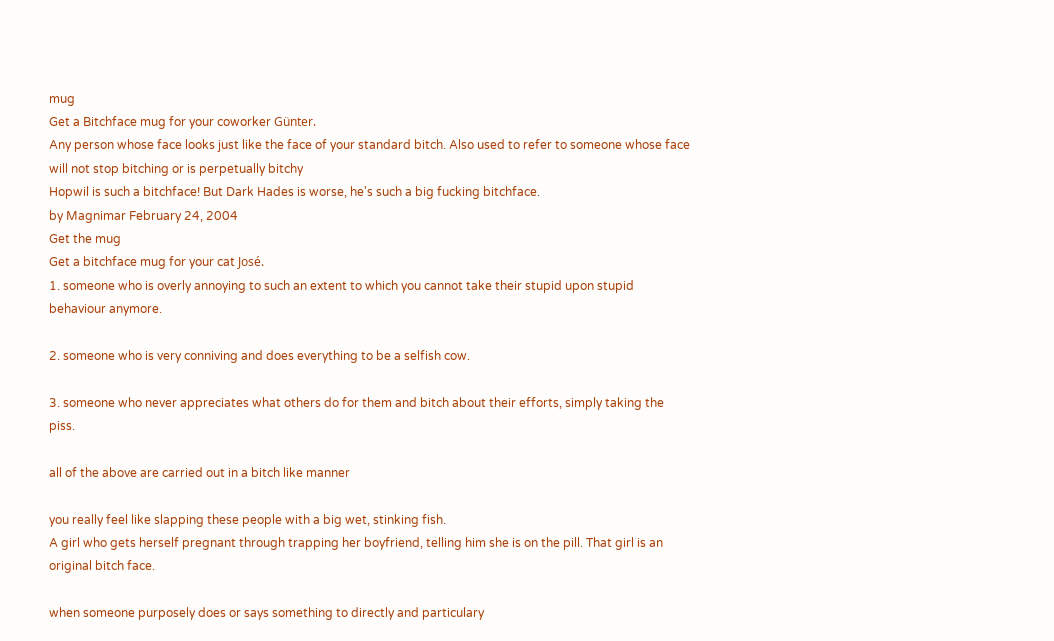mug
Get a Bitchface mug for your coworker Günter.
Any person whose face looks just like the face of your standard bitch. Also used to refer to someone whose face will not stop bitching or is perpetually bitchy
Hopwil is such a bitchface! But Dark Hades is worse, he's such a big fucking bitchface.
by Magnimar February 24, 2004
Get the mug
Get a bitchface mug for your cat José.
1. someone who is overly annoying to such an extent to which you cannot take their stupid upon stupid behaviour anymore.

2. someone who is very conniving and does everything to be a selfish cow.

3. someone who never appreciates what others do for them and bitch about their efforts, simply taking the piss.

all of the above are carried out in a bitch like manner

you really feel like slapping these people with a big wet, stinking fish.
A girl who gets herself pregnant through trapping her boyfriend, telling him she is on the pill. That girl is an original bitch face.

when someone purposely does or says something to directly and particulary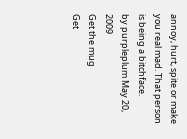annoy, hurt, spite or make you real mad. That person is being a bitchface.
by purpleplum May 20, 2009
Get the mug
Get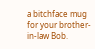a bitchface mug for your brother-in-law Bob.